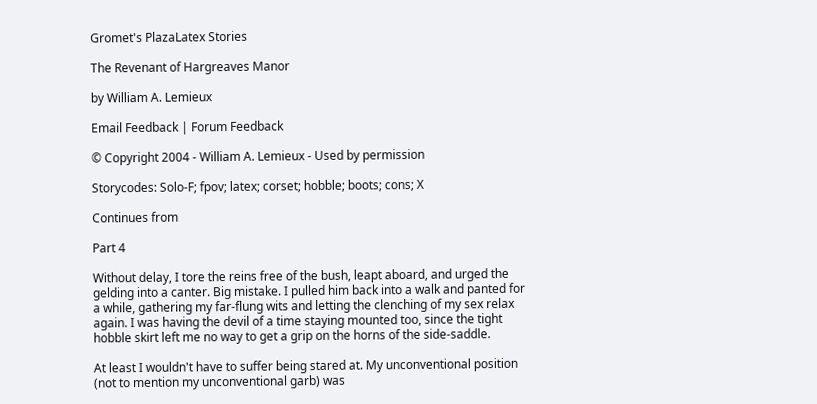Gromet's PlazaLatex Stories

The Revenant of Hargreaves Manor

by William A. Lemieux

Email Feedback | Forum Feedback

© Copyright 2004 - William A. Lemieux - Used by permission

Storycodes: Solo-F; fpov; latex; corset; hobble; boots; cons; X

Continues from

Part 4

Without delay, I tore the reins free of the bush, leapt aboard, and urged the gelding into a canter. Big mistake. I pulled him back into a walk and panted for a while, gathering my far-flung wits and letting the clenching of my sex relax again. I was having the devil of a time staying mounted too, since the tight hobble skirt left me no way to get a grip on the horns of the side-saddle.

At least I wouldn't have to suffer being stared at. My unconventional position (not to mention my unconventional garb) was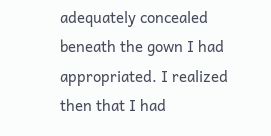adequately concealed beneath the gown I had appropriated. I realized then that I had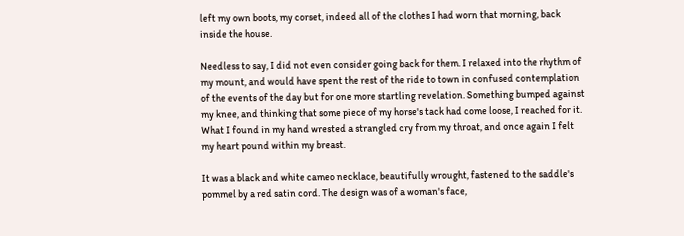left my own boots, my corset, indeed all of the clothes I had worn that morning, back inside the house.

Needless to say, I did not even consider going back for them. I relaxed into the rhythm of my mount, and would have spent the rest of the ride to town in confused contemplation of the events of the day but for one more startling revelation. Something bumped against my knee, and thinking that some piece of my horse's tack had come loose, I reached for it. What I found in my hand wrested a strangled cry from my throat, and once again I felt my heart pound within my breast.

It was a black and white cameo necklace, beautifully wrought, fastened to the saddle's pommel by a red satin cord. The design was of a woman's face,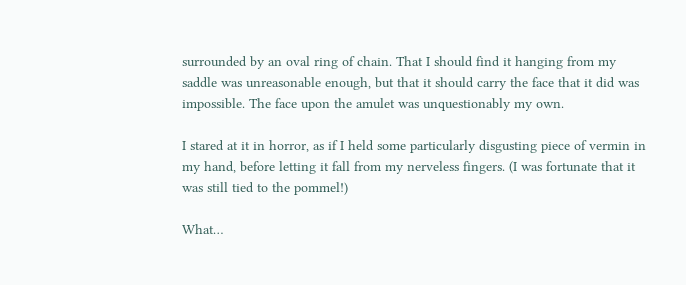surrounded by an oval ring of chain. That I should find it hanging from my saddle was unreasonable enough, but that it should carry the face that it did was impossible. The face upon the amulet was unquestionably my own.

I stared at it in horror, as if I held some particularly disgusting piece of vermin in my hand, before letting it fall from my nerveless fingers. (I was fortunate that it was still tied to the pommel!)

What…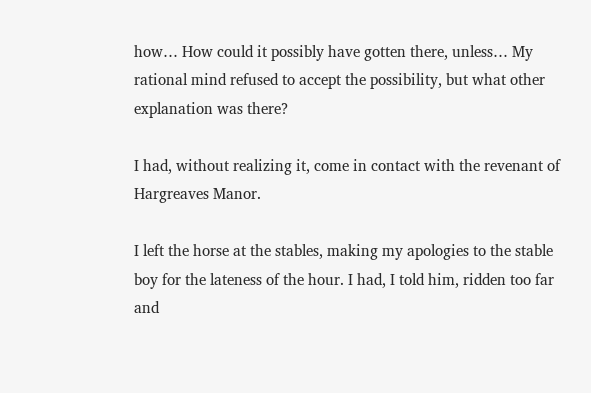how… How could it possibly have gotten there, unless… My rational mind refused to accept the possibility, but what other explanation was there?

I had, without realizing it, come in contact with the revenant of Hargreaves Manor.

I left the horse at the stables, making my apologies to the stable boy for the lateness of the hour. I had, I told him, ridden too far and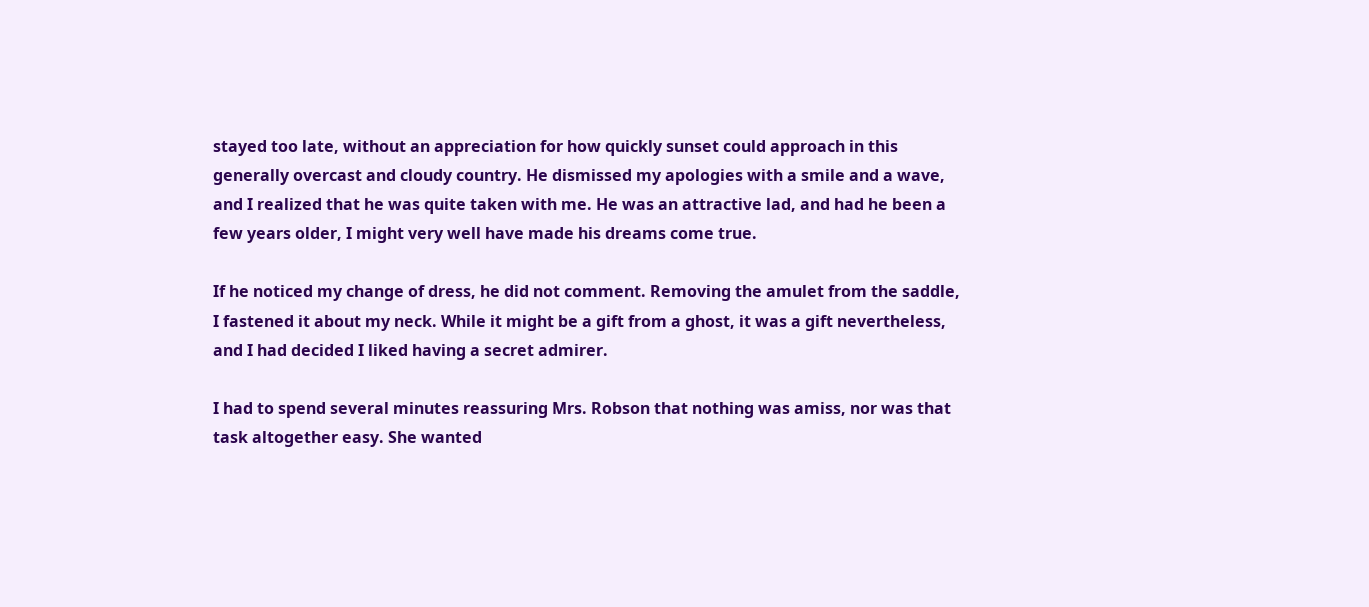stayed too late, without an appreciation for how quickly sunset could approach in this generally overcast and cloudy country. He dismissed my apologies with a smile and a wave, and I realized that he was quite taken with me. He was an attractive lad, and had he been a few years older, I might very well have made his dreams come true.

If he noticed my change of dress, he did not comment. Removing the amulet from the saddle, I fastened it about my neck. While it might be a gift from a ghost, it was a gift nevertheless, and I had decided I liked having a secret admirer.

I had to spend several minutes reassuring Mrs. Robson that nothing was amiss, nor was that task altogether easy. She wanted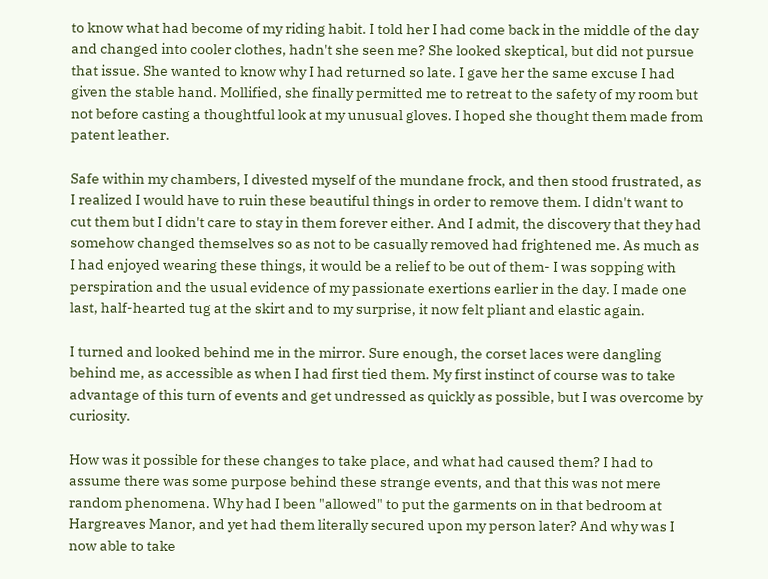to know what had become of my riding habit. I told her I had come back in the middle of the day and changed into cooler clothes, hadn't she seen me? She looked skeptical, but did not pursue that issue. She wanted to know why I had returned so late. I gave her the same excuse I had given the stable hand. Mollified, she finally permitted me to retreat to the safety of my room but not before casting a thoughtful look at my unusual gloves. I hoped she thought them made from patent leather.

Safe within my chambers, I divested myself of the mundane frock, and then stood frustrated, as I realized I would have to ruin these beautiful things in order to remove them. I didn't want to cut them but I didn't care to stay in them forever either. And I admit, the discovery that they had somehow changed themselves so as not to be casually removed had frightened me. As much as I had enjoyed wearing these things, it would be a relief to be out of them- I was sopping with perspiration and the usual evidence of my passionate exertions earlier in the day. I made one last, half-hearted tug at the skirt and to my surprise, it now felt pliant and elastic again.

I turned and looked behind me in the mirror. Sure enough, the corset laces were dangling behind me, as accessible as when I had first tied them. My first instinct of course was to take advantage of this turn of events and get undressed as quickly as possible, but I was overcome by curiosity.

How was it possible for these changes to take place, and what had caused them? I had to assume there was some purpose behind these strange events, and that this was not mere random phenomena. Why had I been "allowed" to put the garments on in that bedroom at Hargreaves Manor, and yet had them literally secured upon my person later? And why was I now able to take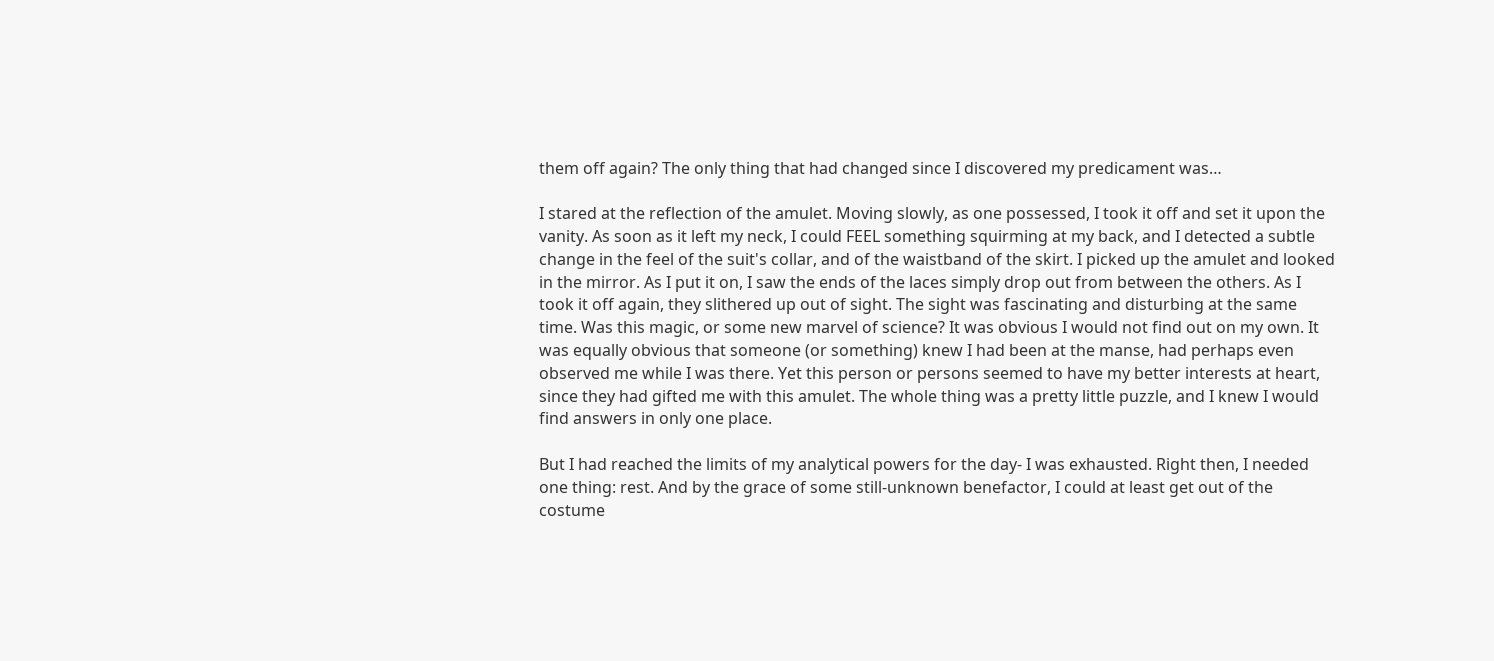them off again? The only thing that had changed since I discovered my predicament was…

I stared at the reflection of the amulet. Moving slowly, as one possessed, I took it off and set it upon the vanity. As soon as it left my neck, I could FEEL something squirming at my back, and I detected a subtle change in the feel of the suit's collar, and of the waistband of the skirt. I picked up the amulet and looked in the mirror. As I put it on, I saw the ends of the laces simply drop out from between the others. As I took it off again, they slithered up out of sight. The sight was fascinating and disturbing at the same time. Was this magic, or some new marvel of science? It was obvious I would not find out on my own. It was equally obvious that someone (or something) knew I had been at the manse, had perhaps even observed me while I was there. Yet this person or persons seemed to have my better interests at heart, since they had gifted me with this amulet. The whole thing was a pretty little puzzle, and I knew I would find answers in only one place.

But I had reached the limits of my analytical powers for the day- I was exhausted. Right then, I needed one thing: rest. And by the grace of some still-unknown benefactor, I could at least get out of the costume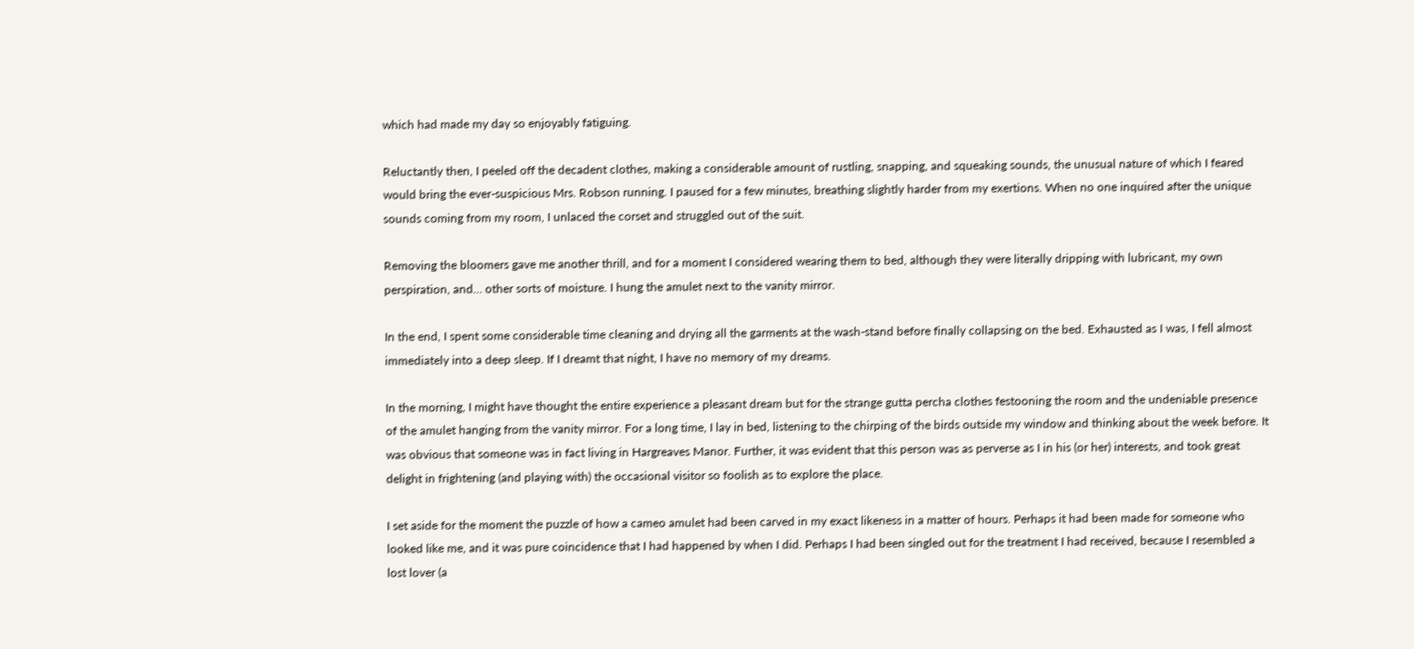which had made my day so enjoyably fatiguing.

Reluctantly then, I peeled off the decadent clothes, making a considerable amount of rustling, snapping, and squeaking sounds, the unusual nature of which I feared would bring the ever-suspicious Mrs. Robson running. I paused for a few minutes, breathing slightly harder from my exertions. When no one inquired after the unique sounds coming from my room, I unlaced the corset and struggled out of the suit.

Removing the bloomers gave me another thrill, and for a moment I considered wearing them to bed, although they were literally dripping with lubricant, my own perspiration, and… other sorts of moisture. I hung the amulet next to the vanity mirror.

In the end, I spent some considerable time cleaning and drying all the garments at the wash-stand before finally collapsing on the bed. Exhausted as I was, I fell almost immediately into a deep sleep. If I dreamt that night, I have no memory of my dreams.

In the morning, I might have thought the entire experience a pleasant dream but for the strange gutta percha clothes festooning the room and the undeniable presence of the amulet hanging from the vanity mirror. For a long time, I lay in bed, listening to the chirping of the birds outside my window and thinking about the week before. It was obvious that someone was in fact living in Hargreaves Manor. Further, it was evident that this person was as perverse as I in his (or her) interests, and took great delight in frightening (and playing with) the occasional visitor so foolish as to explore the place.

I set aside for the moment the puzzle of how a cameo amulet had been carved in my exact likeness in a matter of hours. Perhaps it had been made for someone who looked like me, and it was pure coincidence that I had happened by when I did. Perhaps I had been singled out for the treatment I had received, because I resembled a lost lover (a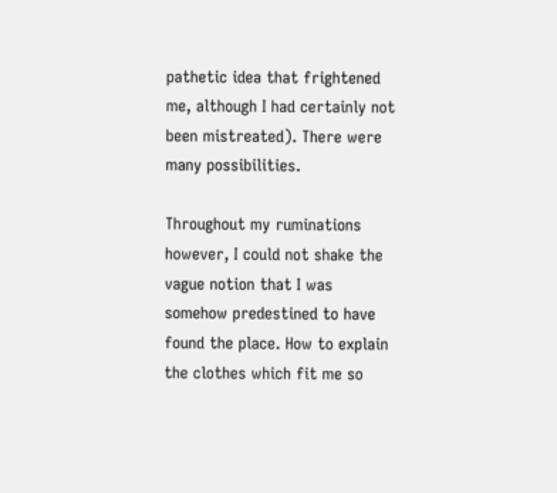pathetic idea that frightened me, although I had certainly not been mistreated). There were many possibilities.

Throughout my ruminations however, I could not shake the vague notion that I was somehow predestined to have found the place. How to explain the clothes which fit me so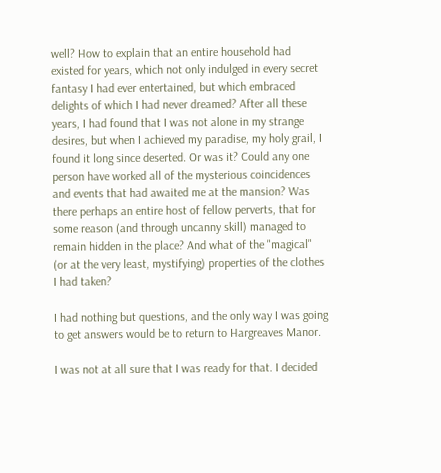well? How to explain that an entire household had existed for years, which not only indulged in every secret fantasy I had ever entertained, but which embraced delights of which I had never dreamed? After all these years, I had found that I was not alone in my strange desires, but when I achieved my paradise, my holy grail, I found it long since deserted. Or was it? Could any one person have worked all of the mysterious coincidences and events that had awaited me at the mansion? Was there perhaps an entire host of fellow perverts, that for some reason (and through uncanny skill) managed to remain hidden in the place? And what of the "magical" (or at the very least, mystifying) properties of the clothes I had taken?

I had nothing but questions, and the only way I was going to get answers would be to return to Hargreaves Manor.

I was not at all sure that I was ready for that. I decided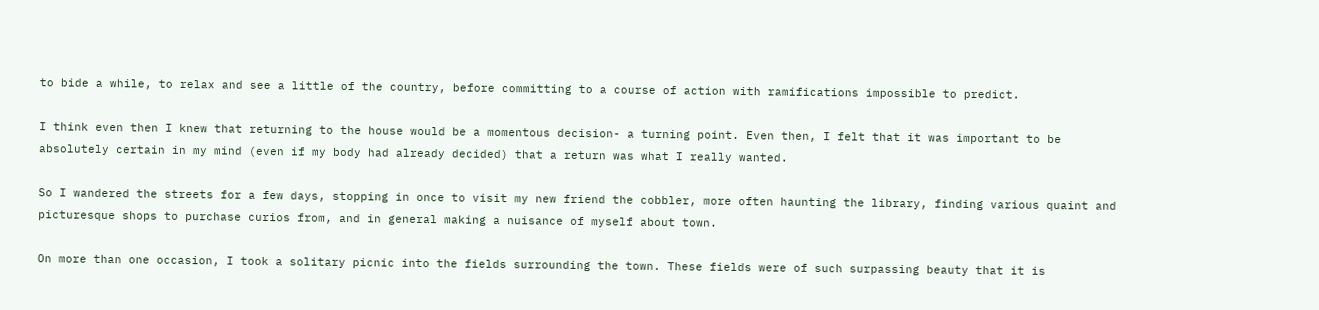to bide a while, to relax and see a little of the country, before committing to a course of action with ramifications impossible to predict.

I think even then I knew that returning to the house would be a momentous decision- a turning point. Even then, I felt that it was important to be absolutely certain in my mind (even if my body had already decided) that a return was what I really wanted.

So I wandered the streets for a few days, stopping in once to visit my new friend the cobbler, more often haunting the library, finding various quaint and picturesque shops to purchase curios from, and in general making a nuisance of myself about town.

On more than one occasion, I took a solitary picnic into the fields surrounding the town. These fields were of such surpassing beauty that it is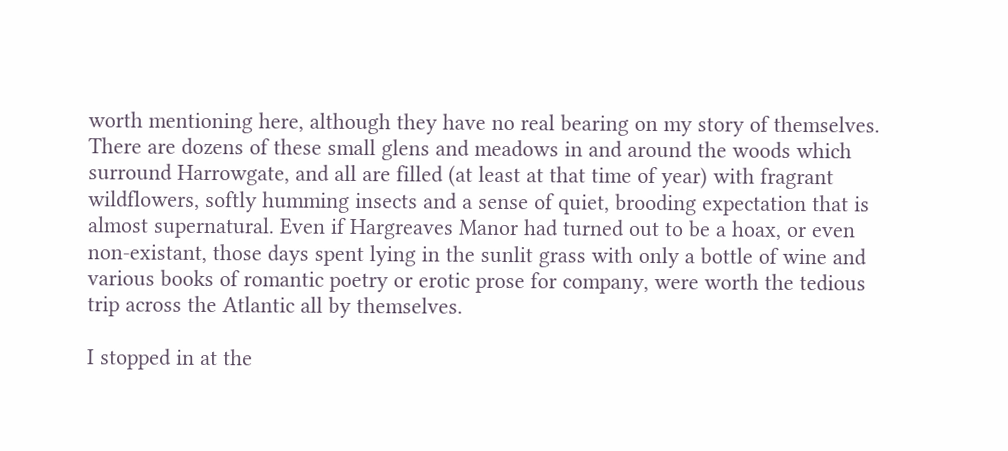worth mentioning here, although they have no real bearing on my story of themselves. There are dozens of these small glens and meadows in and around the woods which surround Harrowgate, and all are filled (at least at that time of year) with fragrant wildflowers, softly humming insects and a sense of quiet, brooding expectation that is almost supernatural. Even if Hargreaves Manor had turned out to be a hoax, or even non-existant, those days spent lying in the sunlit grass with only a bottle of wine and various books of romantic poetry or erotic prose for company, were worth the tedious trip across the Atlantic all by themselves.

I stopped in at the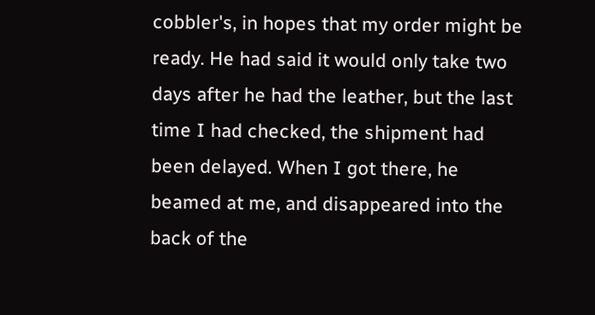cobbler's, in hopes that my order might be ready. He had said it would only take two days after he had the leather, but the last time I had checked, the shipment had been delayed. When I got there, he beamed at me, and disappeared into the back of the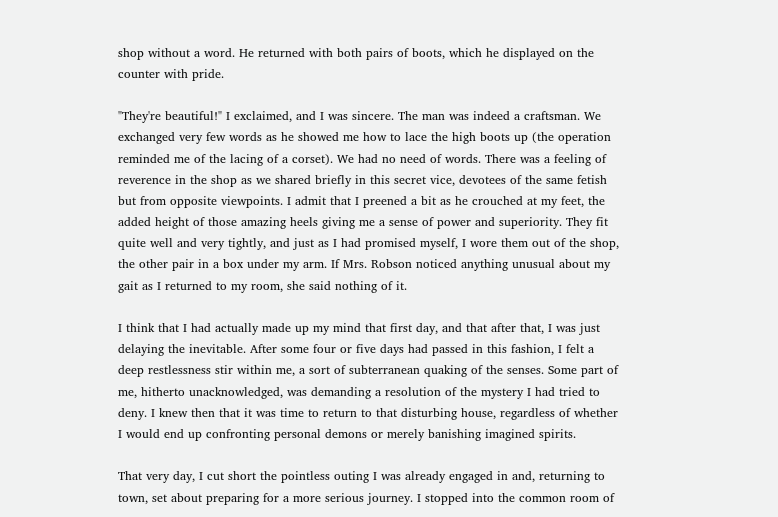shop without a word. He returned with both pairs of boots, which he displayed on the counter with pride.

"They're beautiful!" I exclaimed, and I was sincere. The man was indeed a craftsman. We exchanged very few words as he showed me how to lace the high boots up (the operation reminded me of the lacing of a corset). We had no need of words. There was a feeling of reverence in the shop as we shared briefly in this secret vice, devotees of the same fetish but from opposite viewpoints. I admit that I preened a bit as he crouched at my feet, the added height of those amazing heels giving me a sense of power and superiority. They fit quite well and very tightly, and just as I had promised myself, I wore them out of the shop, the other pair in a box under my arm. If Mrs. Robson noticed anything unusual about my gait as I returned to my room, she said nothing of it.

I think that I had actually made up my mind that first day, and that after that, I was just delaying the inevitable. After some four or five days had passed in this fashion, I felt a deep restlessness stir within me, a sort of subterranean quaking of the senses. Some part of me, hitherto unacknowledged, was demanding a resolution of the mystery I had tried to deny. I knew then that it was time to return to that disturbing house, regardless of whether I would end up confronting personal demons or merely banishing imagined spirits.

That very day, I cut short the pointless outing I was already engaged in and, returning to town, set about preparing for a more serious journey. I stopped into the common room of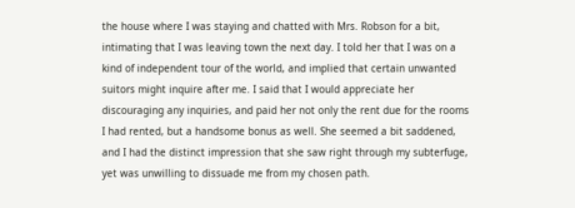the house where I was staying and chatted with Mrs. Robson for a bit, intimating that I was leaving town the next day. I told her that I was on a kind of independent tour of the world, and implied that certain unwanted suitors might inquire after me. I said that I would appreciate her discouraging any inquiries, and paid her not only the rent due for the rooms I had rented, but a handsome bonus as well. She seemed a bit saddened, and I had the distinct impression that she saw right through my subterfuge, yet was unwilling to dissuade me from my chosen path.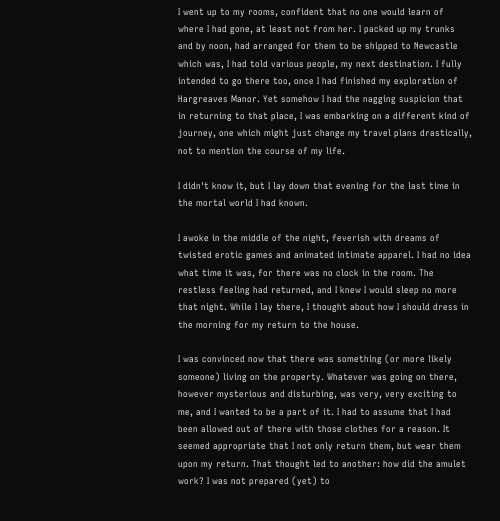I went up to my rooms, confident that no one would learn of where I had gone, at least not from her. I packed up my trunks and by noon, had arranged for them to be shipped to Newcastle which was, I had told various people, my next destination. I fully intended to go there too, once I had finished my exploration of Hargreaves Manor. Yet somehow I had the nagging suspicion that in returning to that place, I was embarking on a different kind of journey, one which might just change my travel plans drastically, not to mention the course of my life.

I didn't know it, but I lay down that evening for the last time in the mortal world I had known.

I awoke in the middle of the night, feverish with dreams of twisted erotic games and animated intimate apparel. I had no idea what time it was, for there was no clock in the room. The restless feeling had returned, and I knew I would sleep no more that night. While I lay there, I thought about how I should dress in the morning for my return to the house.

I was convinced now that there was something (or more likely someone) living on the property. Whatever was going on there, however mysterious and disturbing, was very, very exciting to me, and I wanted to be a part of it. I had to assume that I had been allowed out of there with those clothes for a reason. It seemed appropriate that I not only return them, but wear them upon my return. That thought led to another: how did the amulet work? I was not prepared (yet) to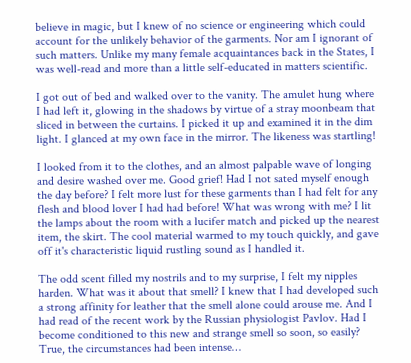believe in magic, but I knew of no science or engineering which could account for the unlikely behavior of the garments. Nor am I ignorant of such matters. Unlike my many female acquaintances back in the States, I was well-read and more than a little self-educated in matters scientific.

I got out of bed and walked over to the vanity. The amulet hung where I had left it, glowing in the shadows by virtue of a stray moonbeam that sliced in between the curtains. I picked it up and examined it in the dim light. I glanced at my own face in the mirror. The likeness was startling!

I looked from it to the clothes, and an almost palpable wave of longing and desire washed over me. Good grief! Had I not sated myself enough the day before? I felt more lust for these garments than I had felt for any flesh and blood lover I had had before! What was wrong with me? I lit the lamps about the room with a lucifer match and picked up the nearest item, the skirt. The cool material warmed to my touch quickly, and gave off it's characteristic liquid rustling sound as I handled it.

The odd scent filled my nostrils and to my surprise, I felt my nipples harden. What was it about that smell? I knew that I had developed such a strong affinity for leather that the smell alone could arouse me. And I had read of the recent work by the Russian physiologist Pavlov. Had I become conditioned to this new and strange smell so soon, so easily? True, the circumstances had been intense…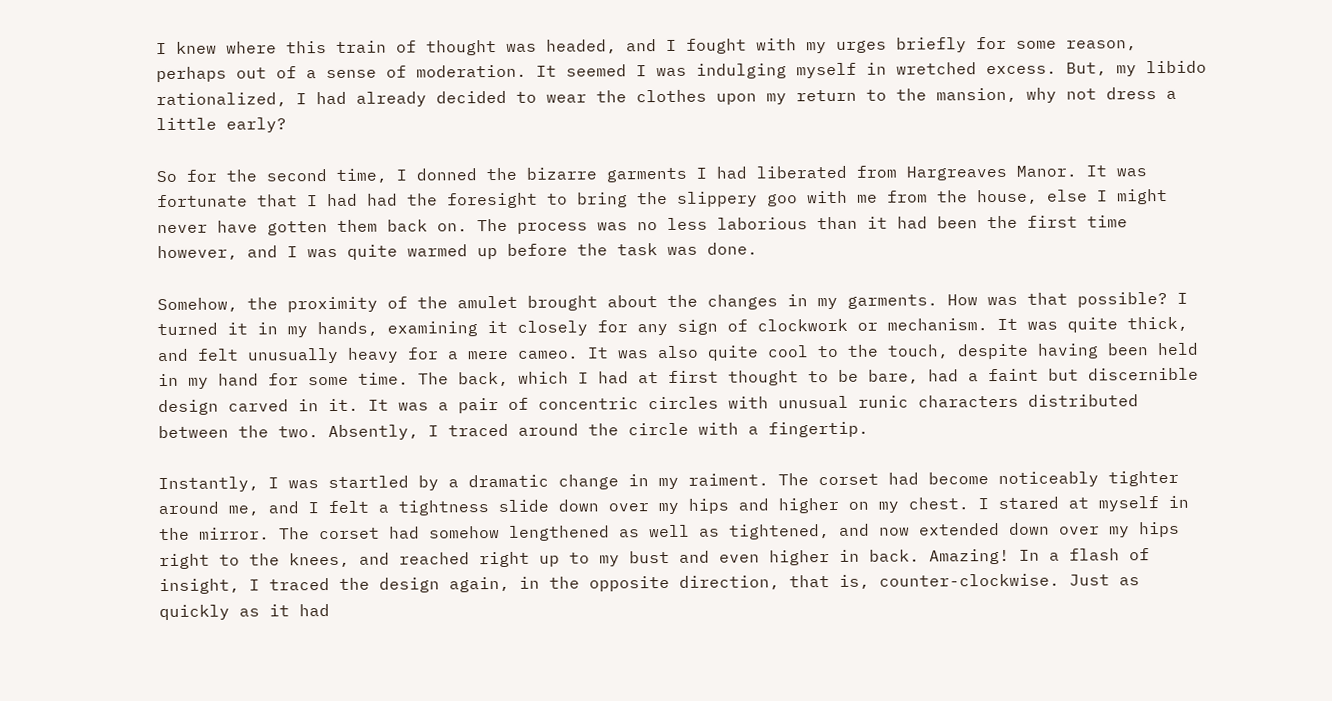I knew where this train of thought was headed, and I fought with my urges briefly for some reason, perhaps out of a sense of moderation. It seemed I was indulging myself in wretched excess. But, my libido rationalized, I had already decided to wear the clothes upon my return to the mansion, why not dress a little early?

So for the second time, I donned the bizarre garments I had liberated from Hargreaves Manor. It was fortunate that I had had the foresight to bring the slippery goo with me from the house, else I might never have gotten them back on. The process was no less laborious than it had been the first time however, and I was quite warmed up before the task was done.

Somehow, the proximity of the amulet brought about the changes in my garments. How was that possible? I turned it in my hands, examining it closely for any sign of clockwork or mechanism. It was quite thick, and felt unusually heavy for a mere cameo. It was also quite cool to the touch, despite having been held in my hand for some time. The back, which I had at first thought to be bare, had a faint but discernible design carved in it. It was a pair of concentric circles with unusual runic characters distributed between the two. Absently, I traced around the circle with a fingertip.

Instantly, I was startled by a dramatic change in my raiment. The corset had become noticeably tighter around me, and I felt a tightness slide down over my hips and higher on my chest. I stared at myself in the mirror. The corset had somehow lengthened as well as tightened, and now extended down over my hips right to the knees, and reached right up to my bust and even higher in back. Amazing! In a flash of insight, I traced the design again, in the opposite direction, that is, counter-clockwise. Just as quickly as it had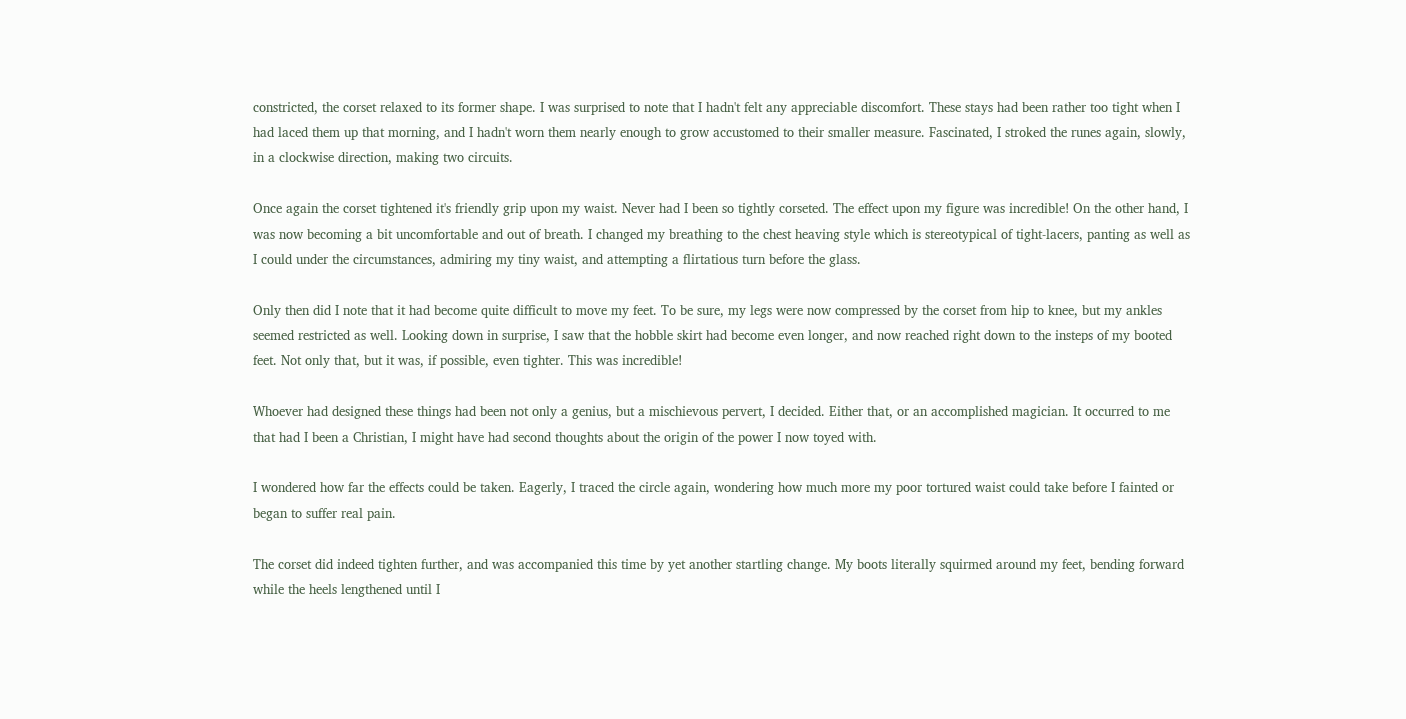constricted, the corset relaxed to its former shape. I was surprised to note that I hadn't felt any appreciable discomfort. These stays had been rather too tight when I had laced them up that morning, and I hadn't worn them nearly enough to grow accustomed to their smaller measure. Fascinated, I stroked the runes again, slowly, in a clockwise direction, making two circuits.

Once again the corset tightened it's friendly grip upon my waist. Never had I been so tightly corseted. The effect upon my figure was incredible! On the other hand, I was now becoming a bit uncomfortable and out of breath. I changed my breathing to the chest heaving style which is stereotypical of tight-lacers, panting as well as I could under the circumstances, admiring my tiny waist, and attempting a flirtatious turn before the glass.

Only then did I note that it had become quite difficult to move my feet. To be sure, my legs were now compressed by the corset from hip to knee, but my ankles seemed restricted as well. Looking down in surprise, I saw that the hobble skirt had become even longer, and now reached right down to the insteps of my booted feet. Not only that, but it was, if possible, even tighter. This was incredible!

Whoever had designed these things had been not only a genius, but a mischievous pervert, I decided. Either that, or an accomplished magician. It occurred to me that had I been a Christian, I might have had second thoughts about the origin of the power I now toyed with.

I wondered how far the effects could be taken. Eagerly, I traced the circle again, wondering how much more my poor tortured waist could take before I fainted or began to suffer real pain.

The corset did indeed tighten further, and was accompanied this time by yet another startling change. My boots literally squirmed around my feet, bending forward while the heels lengthened until I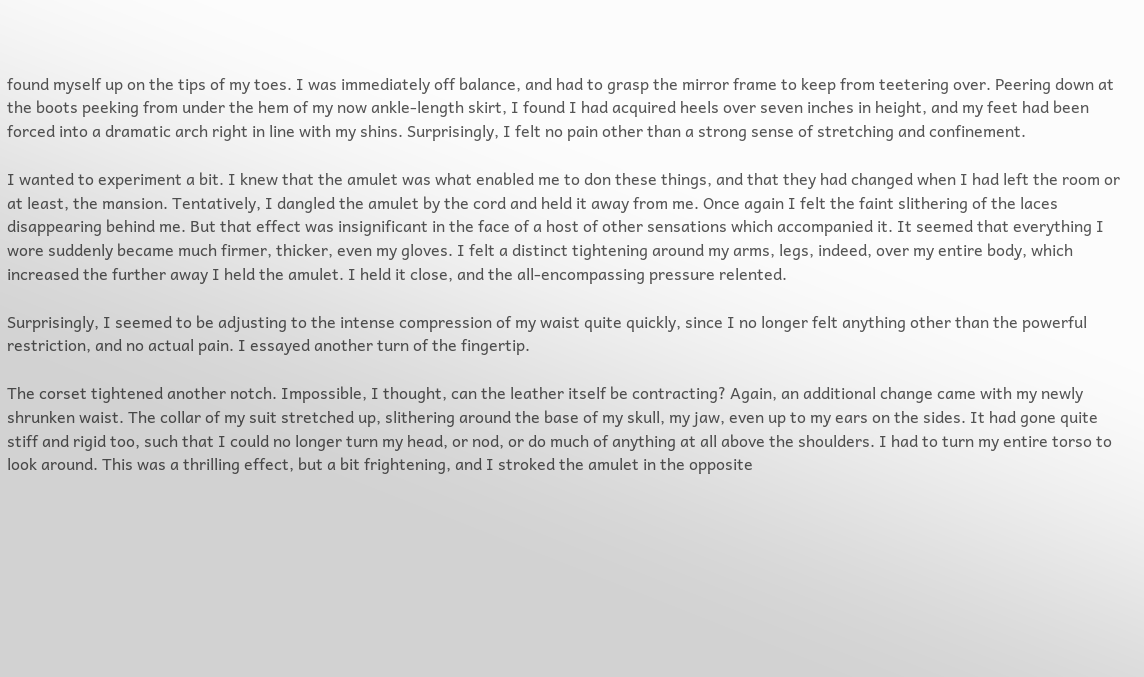found myself up on the tips of my toes. I was immediately off balance, and had to grasp the mirror frame to keep from teetering over. Peering down at the boots peeking from under the hem of my now ankle-length skirt, I found I had acquired heels over seven inches in height, and my feet had been forced into a dramatic arch right in line with my shins. Surprisingly, I felt no pain other than a strong sense of stretching and confinement.

I wanted to experiment a bit. I knew that the amulet was what enabled me to don these things, and that they had changed when I had left the room or at least, the mansion. Tentatively, I dangled the amulet by the cord and held it away from me. Once again I felt the faint slithering of the laces disappearing behind me. But that effect was insignificant in the face of a host of other sensations which accompanied it. It seemed that everything I wore suddenly became much firmer, thicker, even my gloves. I felt a distinct tightening around my arms, legs, indeed, over my entire body, which increased the further away I held the amulet. I held it close, and the all-encompassing pressure relented.

Surprisingly, I seemed to be adjusting to the intense compression of my waist quite quickly, since I no longer felt anything other than the powerful restriction, and no actual pain. I essayed another turn of the fingertip.

The corset tightened another notch. Impossible, I thought, can the leather itself be contracting? Again, an additional change came with my newly shrunken waist. The collar of my suit stretched up, slithering around the base of my skull, my jaw, even up to my ears on the sides. It had gone quite stiff and rigid too, such that I could no longer turn my head, or nod, or do much of anything at all above the shoulders. I had to turn my entire torso to look around. This was a thrilling effect, but a bit frightening, and I stroked the amulet in the opposite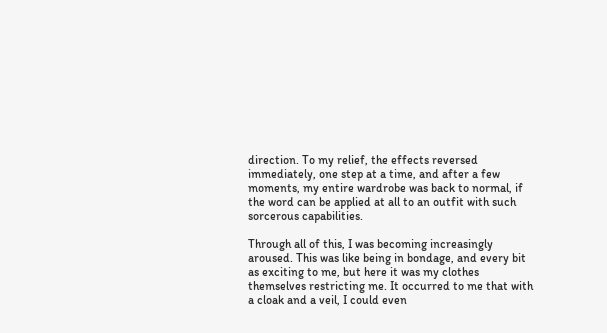direction. To my relief, the effects reversed immediately, one step at a time, and after a few moments, my entire wardrobe was back to normal, if the word can be applied at all to an outfit with such sorcerous capabilities.

Through all of this, I was becoming increasingly aroused. This was like being in bondage, and every bit as exciting to me, but here it was my clothes themselves restricting me. It occurred to me that with a cloak and a veil, I could even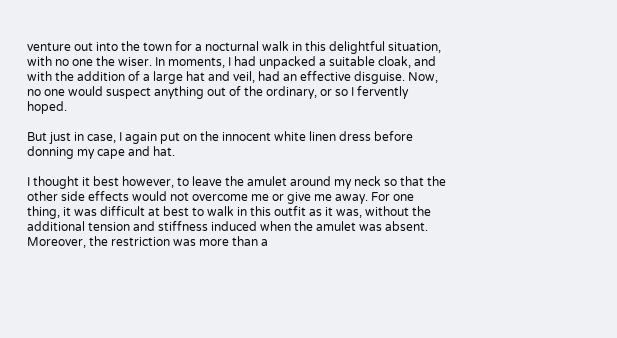venture out into the town for a nocturnal walk in this delightful situation, with no one the wiser. In moments, I had unpacked a suitable cloak, and with the addition of a large hat and veil, had an effective disguise. Now, no one would suspect anything out of the ordinary, or so I fervently hoped.

But just in case, I again put on the innocent white linen dress before donning my cape and hat.

I thought it best however, to leave the amulet around my neck so that the other side effects would not overcome me or give me away. For one thing, it was difficult at best to walk in this outfit as it was, without the additional tension and stiffness induced when the amulet was absent. Moreover, the restriction was more than a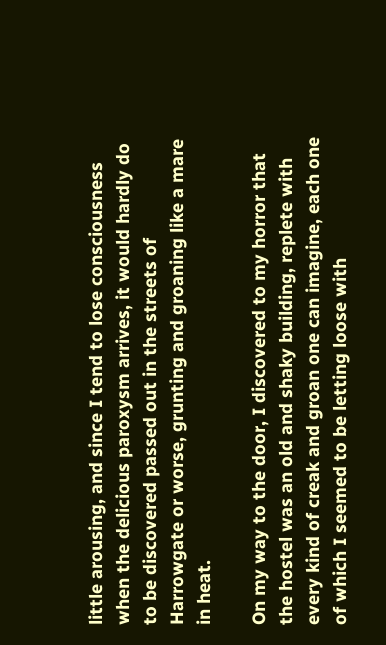little arousing, and since I tend to lose consciousness when the delicious paroxysm arrives, it would hardly do to be discovered passed out in the streets of Harrowgate or worse, grunting and groaning like a mare in heat.

On my way to the door, I discovered to my horror that the hostel was an old and shaky building, replete with every kind of creak and groan one can imagine, each one of which I seemed to be letting loose with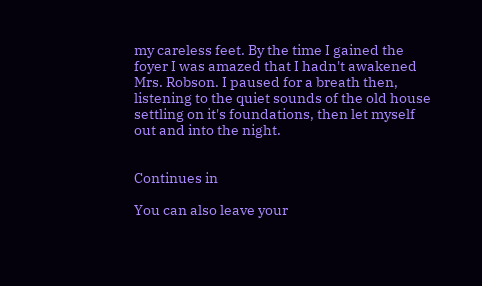my careless feet. By the time I gained the foyer I was amazed that I hadn't awakened Mrs. Robson. I paused for a breath then, listening to the quiet sounds of the old house settling on it's foundations, then let myself out and into the night.


Continues in

You can also leave your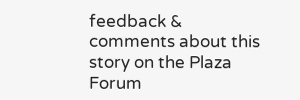feedback & comments about this story on the Plaza Forum